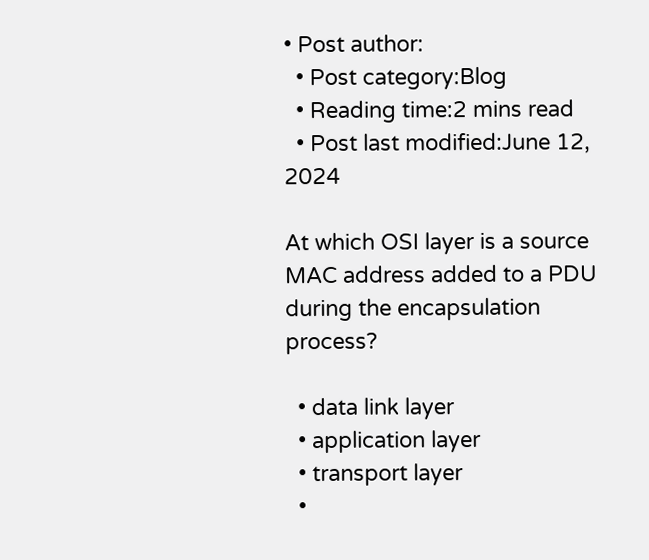• Post author:
  • Post category:Blog
  • Reading time:2 mins read
  • Post last modified:June 12, 2024

At which OSI layer is a source MAC address added to a PDU during the encapsulation process?

  • data link layer
  • application layer
  • transport layer
  •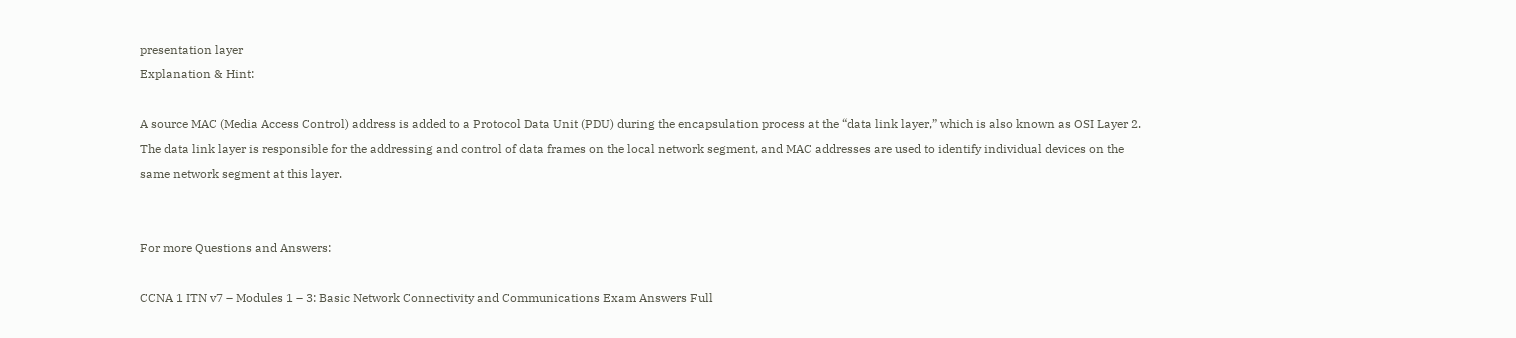presentation layer
Explanation & Hint:

A source MAC (Media Access Control) address is added to a Protocol Data Unit (PDU) during the encapsulation process at the “data link layer,” which is also known as OSI Layer 2. The data link layer is responsible for the addressing and control of data frames on the local network segment, and MAC addresses are used to identify individual devices on the same network segment at this layer.


For more Questions and Answers:

CCNA 1 ITN v7 – Modules 1 – 3: Basic Network Connectivity and Communications Exam Answers Full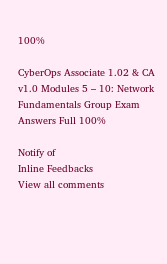100%

CyberOps Associate 1.02 & CA v1.0 Modules 5 – 10: Network Fundamentals Group Exam Answers Full 100%

Notify of
Inline Feedbacks
View all comments